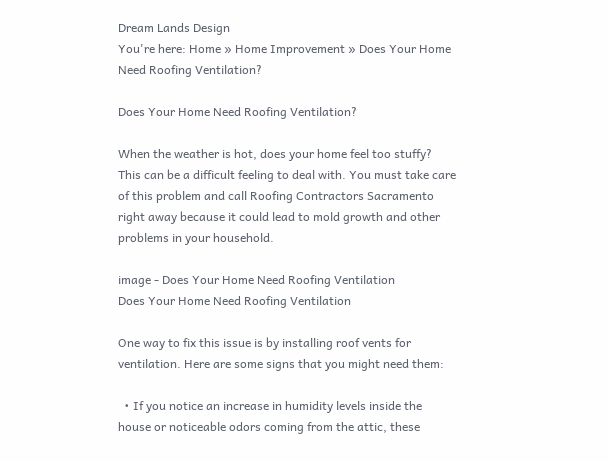Dream Lands Design
You're here: Home » Home Improvement » Does Your Home Need Roofing Ventilation?

Does Your Home Need Roofing Ventilation?

When the weather is hot, does your home feel too stuffy? This can be a difficult feeling to deal with. You must take care of this problem and call Roofing Contractors Sacramento right away because it could lead to mold growth and other problems in your household.

image - Does Your Home Need Roofing Ventilation
Does Your Home Need Roofing Ventilation

One way to fix this issue is by installing roof vents for ventilation. Here are some signs that you might need them:

  • If you notice an increase in humidity levels inside the house or noticeable odors coming from the attic, these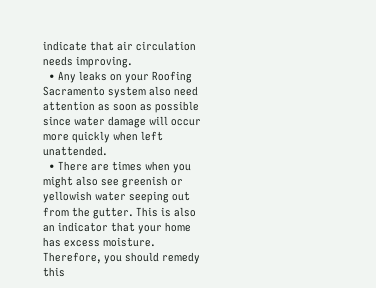indicate that air circulation needs improving.
  • Any leaks on your Roofing Sacramento system also need attention as soon as possible since water damage will occur more quickly when left unattended.
  • There are times when you might also see greenish or yellowish water seeping out from the gutter. This is also an indicator that your home has excess moisture. Therefore, you should remedy this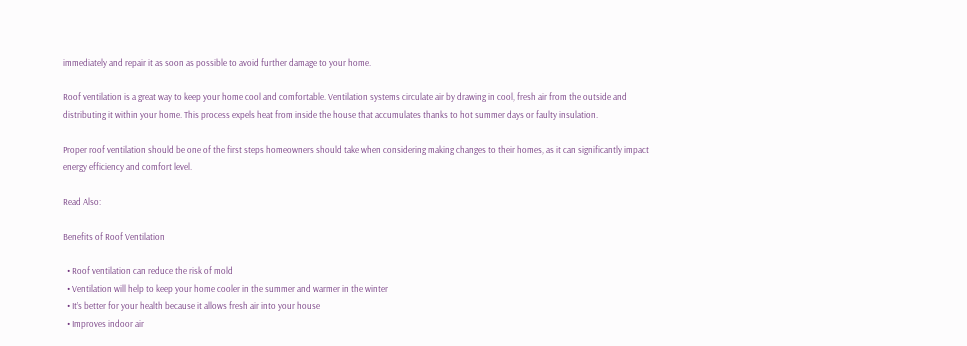immediately and repair it as soon as possible to avoid further damage to your home.

Roof ventilation is a great way to keep your home cool and comfortable. Ventilation systems circulate air by drawing in cool, fresh air from the outside and distributing it within your home. This process expels heat from inside the house that accumulates thanks to hot summer days or faulty insulation.

Proper roof ventilation should be one of the first steps homeowners should take when considering making changes to their homes, as it can significantly impact energy efficiency and comfort level.

Read Also:

Benefits of Roof Ventilation

  • Roof ventilation can reduce the risk of mold
  • Ventilation will help to keep your home cooler in the summer and warmer in the winter
  • It’s better for your health because it allows fresh air into your house
  • Improves indoor air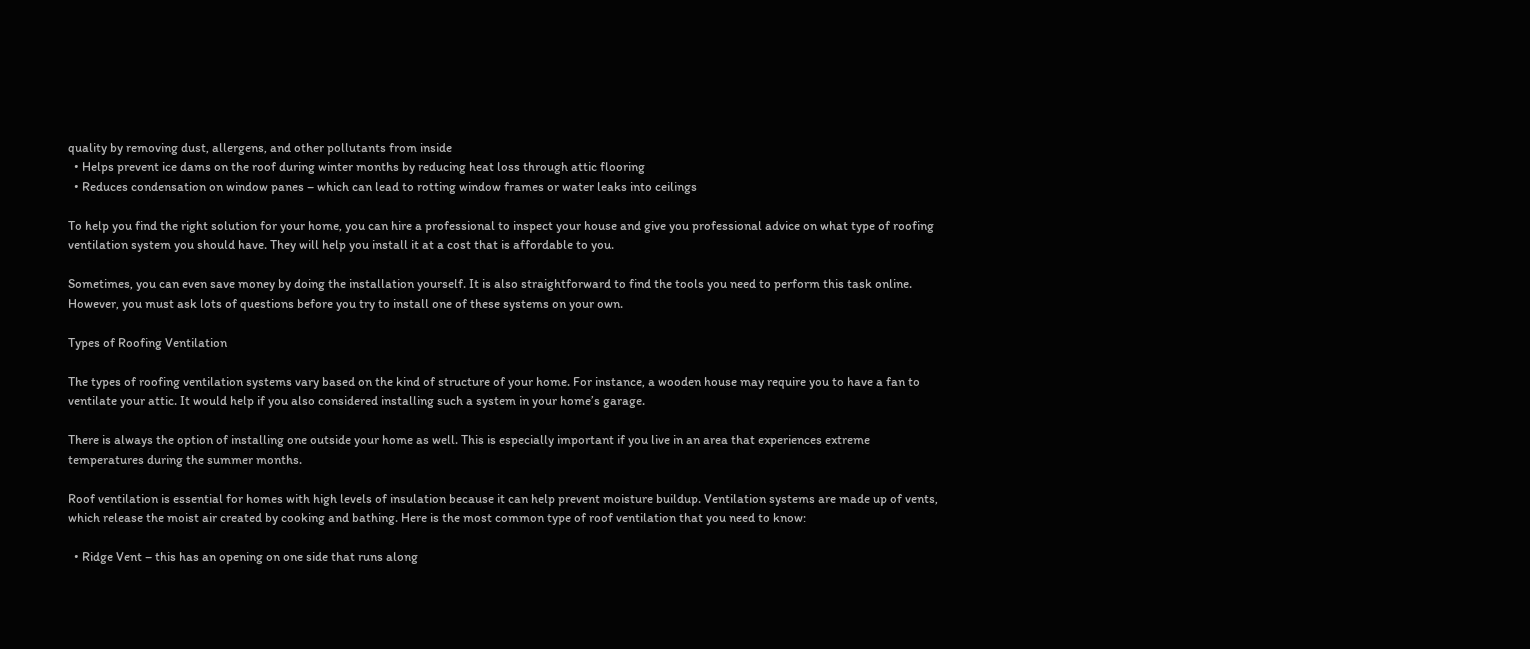quality by removing dust, allergens, and other pollutants from inside
  • Helps prevent ice dams on the roof during winter months by reducing heat loss through attic flooring
  • Reduces condensation on window panes – which can lead to rotting window frames or water leaks into ceilings

To help you find the right solution for your home, you can hire a professional to inspect your house and give you professional advice on what type of roofing ventilation system you should have. They will help you install it at a cost that is affordable to you.

Sometimes, you can even save money by doing the installation yourself. It is also straightforward to find the tools you need to perform this task online. However, you must ask lots of questions before you try to install one of these systems on your own.

Types of Roofing Ventilation

The types of roofing ventilation systems vary based on the kind of structure of your home. For instance, a wooden house may require you to have a fan to ventilate your attic. It would help if you also considered installing such a system in your home’s garage.

There is always the option of installing one outside your home as well. This is especially important if you live in an area that experiences extreme temperatures during the summer months.

Roof ventilation is essential for homes with high levels of insulation because it can help prevent moisture buildup. Ventilation systems are made up of vents, which release the moist air created by cooking and bathing. Here is the most common type of roof ventilation that you need to know:

  • Ridge Vent – this has an opening on one side that runs along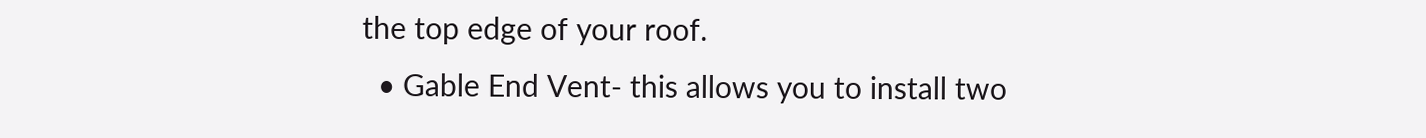the top edge of your roof.
  • Gable End Vent- this allows you to install two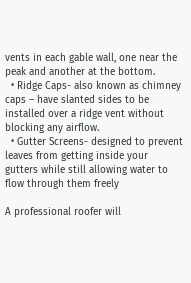vents in each gable wall, one near the peak and another at the bottom.
  • Ridge Caps- also known as chimney caps – have slanted sides to be installed over a ridge vent without blocking any airflow.
  • Gutter Screens- designed to prevent leaves from getting inside your gutters while still allowing water to flow through them freely

A professional roofer will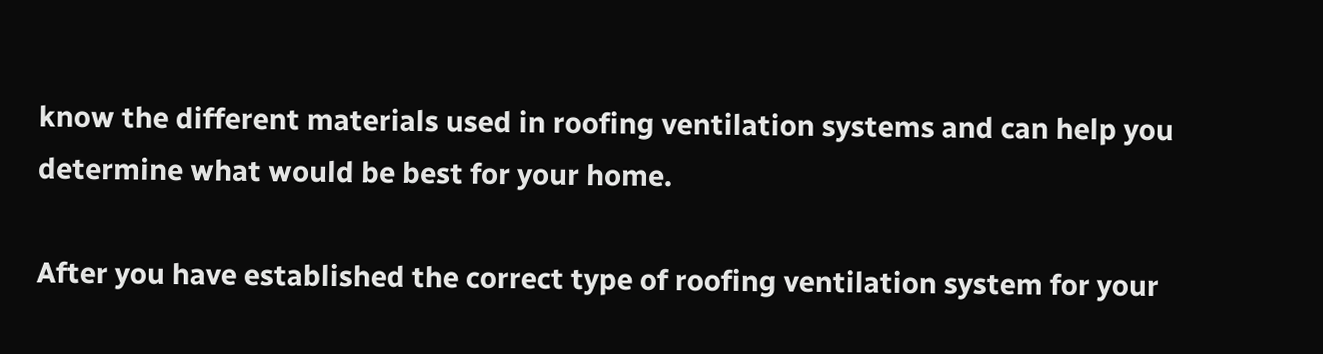know the different materials used in roofing ventilation systems and can help you determine what would be best for your home.

After you have established the correct type of roofing ventilation system for your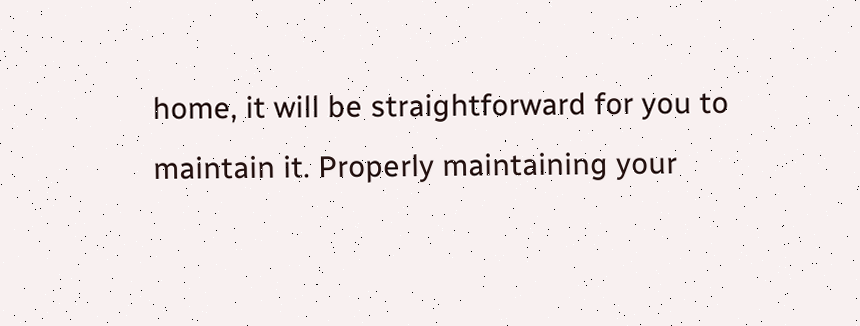home, it will be straightforward for you to maintain it. Properly maintaining your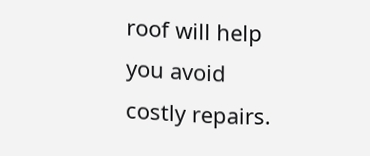roof will help you avoid costly repairs.